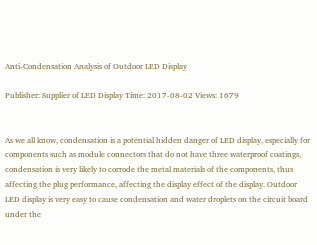Anti-Condensation Analysis of Outdoor LED Display

Publisher: Supplier of LED Display Time: 2017-08-02 Views: 1679


As we all know, condensation is a potential hidden danger of LED display, especially for components such as module connectors that do not have three waterproof coatings, condensation is very likely to corrode the metal materials of the components, thus affecting the plug performance, affecting the display effect of the display. Outdoor LED display is very easy to cause condensation and water droplets on the circuit board under the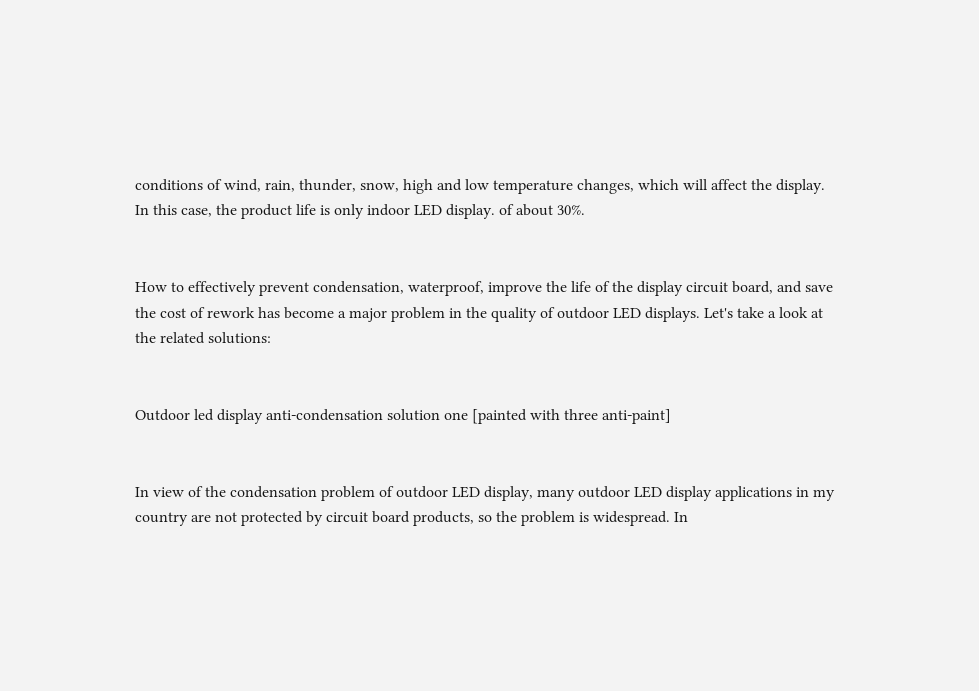conditions of wind, rain, thunder, snow, high and low temperature changes, which will affect the display. In this case, the product life is only indoor LED display. of about 30%.


How to effectively prevent condensation, waterproof, improve the life of the display circuit board, and save the cost of rework has become a major problem in the quality of outdoor LED displays. Let's take a look at the related solutions:


Outdoor led display anti-condensation solution one [painted with three anti-paint]


In view of the condensation problem of outdoor LED display, many outdoor LED display applications in my country are not protected by circuit board products, so the problem is widespread. In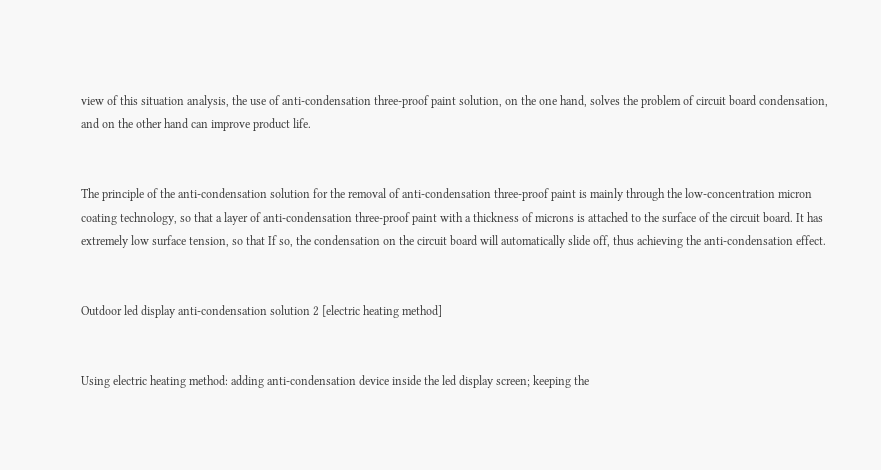view of this situation analysis, the use of anti-condensation three-proof paint solution, on the one hand, solves the problem of circuit board condensation, and on the other hand can improve product life.


The principle of the anti-condensation solution for the removal of anti-condensation three-proof paint is mainly through the low-concentration micron coating technology, so that a layer of anti-condensation three-proof paint with a thickness of microns is attached to the surface of the circuit board. It has extremely low surface tension, so that If so, the condensation on the circuit board will automatically slide off, thus achieving the anti-condensation effect.


Outdoor led display anti-condensation solution 2 [electric heating method]


Using electric heating method: adding anti-condensation device inside the led display screen; keeping the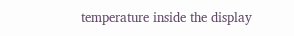temperature inside the display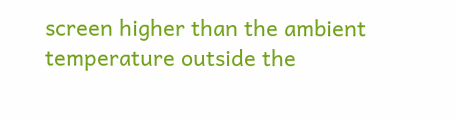screen higher than the ambient temperature outside the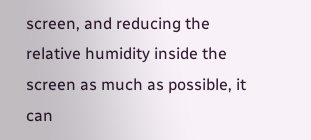screen, and reducing the relative humidity inside the screen as much as possible, it can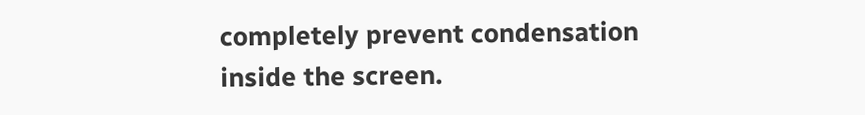completely prevent condensation inside the screen.